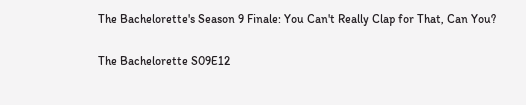The Bachelorette's Season 9 Finale: You Can't Really Clap for That, Can You?

The Bachelorette S09E12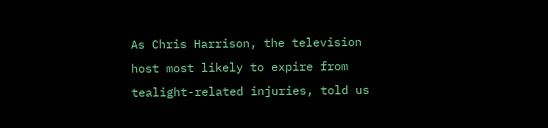As Chris Harrison, the television host most likely to expire from tealight-related injuries, told us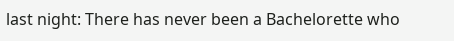last night: There has never been a Bachelorette who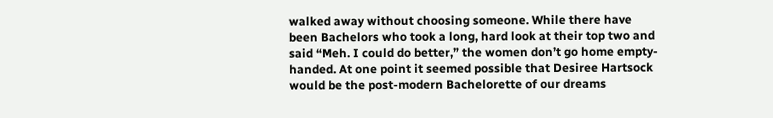walked away without choosing someone. While there have been Bachelors who took a long, hard look at their top two and said “Meh. I could do better,” the women don’t go home empty-handed. At one point it seemed possible that Desiree Hartsock would be the post-modern Bachelorette of our dreams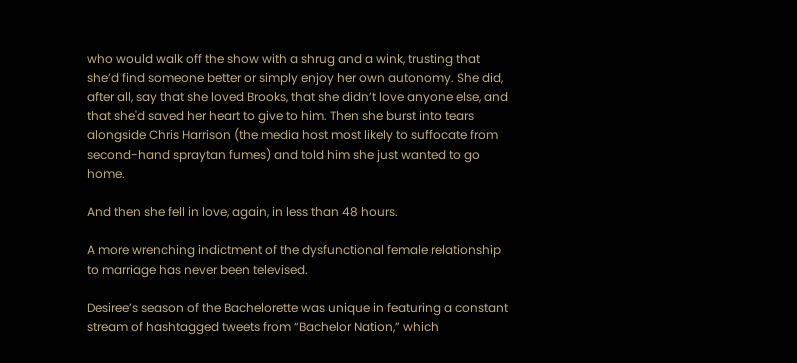who would walk off the show with a shrug and a wink, trusting that she’d find someone better or simply enjoy her own autonomy. She did, after all, say that she loved Brooks, that she didn’t love anyone else, and that she'd saved her heart to give to him. Then she burst into tears alongside Chris Harrison (the media host most likely to suffocate from second-hand spraytan fumes) and told him she just wanted to go home.

And then she fell in love, again, in less than 48 hours.

A more wrenching indictment of the dysfunctional female relationship to marriage has never been televised.

Desiree’s season of the Bachelorette was unique in featuring a constant stream of hashtagged tweets from “Bachelor Nation,” which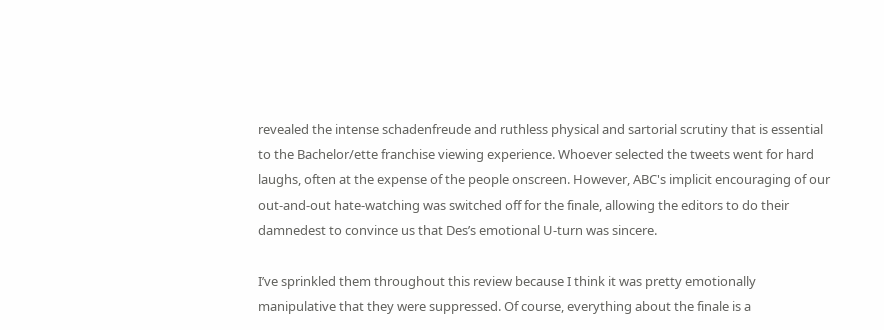revealed the intense schadenfreude and ruthless physical and sartorial scrutiny that is essential to the Bachelor/ette franchise viewing experience. Whoever selected the tweets went for hard laughs, often at the expense of the people onscreen. However, ABC's implicit encouraging of our out-and-out hate-watching was switched off for the finale, allowing the editors to do their damnedest to convince us that Des’s emotional U-turn was sincere.

I’ve sprinkled them throughout this review because I think it was pretty emotionally manipulative that they were suppressed. Of course, everything about the finale is a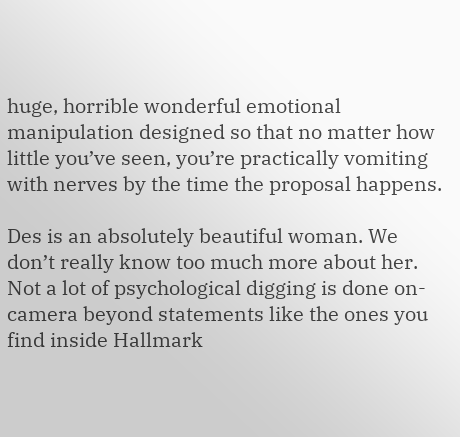huge, horrible wonderful emotional manipulation designed so that no matter how little you’ve seen, you’re practically vomiting with nerves by the time the proposal happens.

Des is an absolutely beautiful woman. We don’t really know too much more about her. Not a lot of psychological digging is done on-camera beyond statements like the ones you find inside Hallmark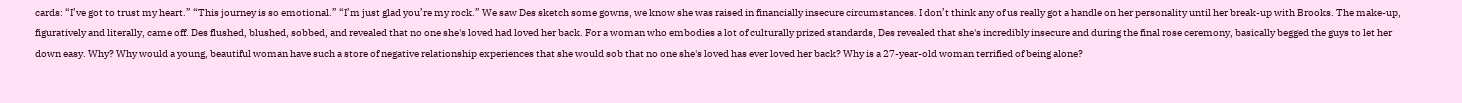cards: “I’ve got to trust my heart.” “This journey is so emotional.” “I’m just glad you’re my rock.” We saw Des sketch some gowns, we know she was raised in financially insecure circumstances. I don’t think any of us really got a handle on her personality until her break-up with Brooks. The make-up, figuratively and literally, came off. Des flushed, blushed, sobbed, and revealed that no one she's loved had loved her back. For a woman who embodies a lot of culturally prized standards, Des revealed that she's incredibly insecure and during the final rose ceremony, basically begged the guys to let her down easy. Why? Why would a young, beautiful woman have such a store of negative relationship experiences that she would sob that no one she's loved has ever loved her back? Why is a 27-year-old woman terrified of being alone?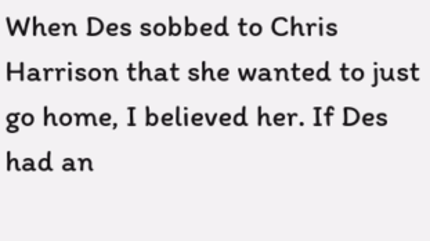When Des sobbed to Chris Harrison that she wanted to just go home, I believed her. If Des had an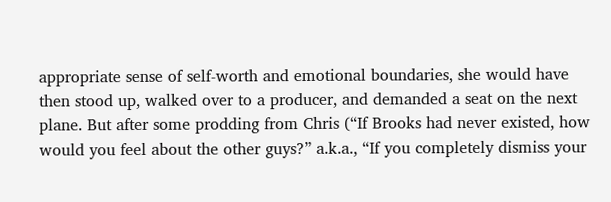appropriate sense of self-worth and emotional boundaries, she would have then stood up, walked over to a producer, and demanded a seat on the next plane. But after some prodding from Chris (“If Brooks had never existed, how would you feel about the other guys?” a.k.a., “If you completely dismiss your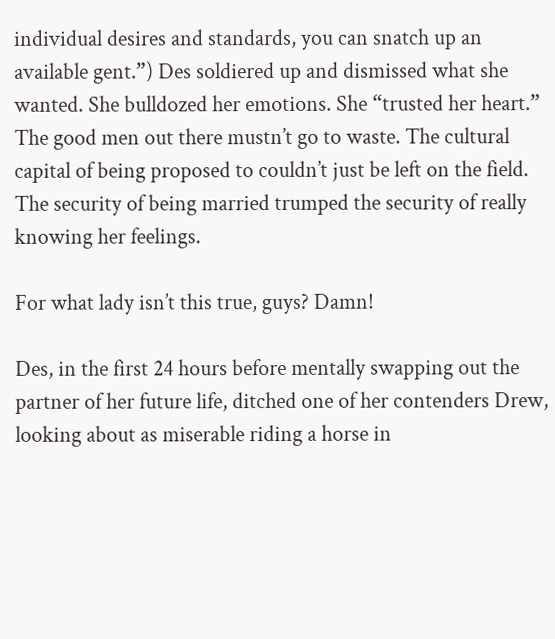individual desires and standards, you can snatch up an available gent.”) Des soldiered up and dismissed what she wanted. She bulldozed her emotions. She “trusted her heart.” The good men out there mustn’t go to waste. The cultural capital of being proposed to couldn’t just be left on the field. The security of being married trumped the security of really knowing her feelings.

For what lady isn’t this true, guys? Damn!

Des, in the first 24 hours before mentally swapping out the partner of her future life, ditched one of her contenders Drew, looking about as miserable riding a horse in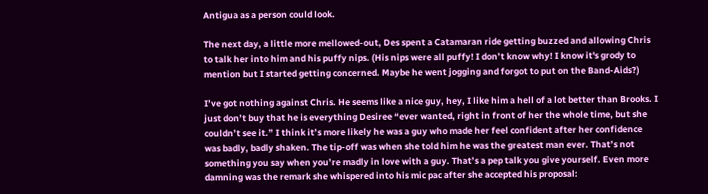Antigua as a person could look.

The next day, a little more mellowed-out, Des spent a Catamaran ride getting buzzed and allowing Chris to talk her into him and his puffy nips. (His nips were all puffy! I don’t know why! I know it's grody to mention but I started getting concerned. Maybe he went jogging and forgot to put on the Band-Aids?)

I’ve got nothing against Chris. He seems like a nice guy, hey, I like him a hell of a lot better than Brooks. I just don’t buy that he is everything Desiree “ever wanted, right in front of her the whole time, but she couldn’t see it.” I think it’s more likely he was a guy who made her feel confident after her confidence was badly, badly shaken. The tip-off was when she told him he was the greatest man ever. That’s not something you say when you’re madly in love with a guy. That’s a pep talk you give yourself. Even more damning was the remark she whispered into his mic pac after she accepted his proposal: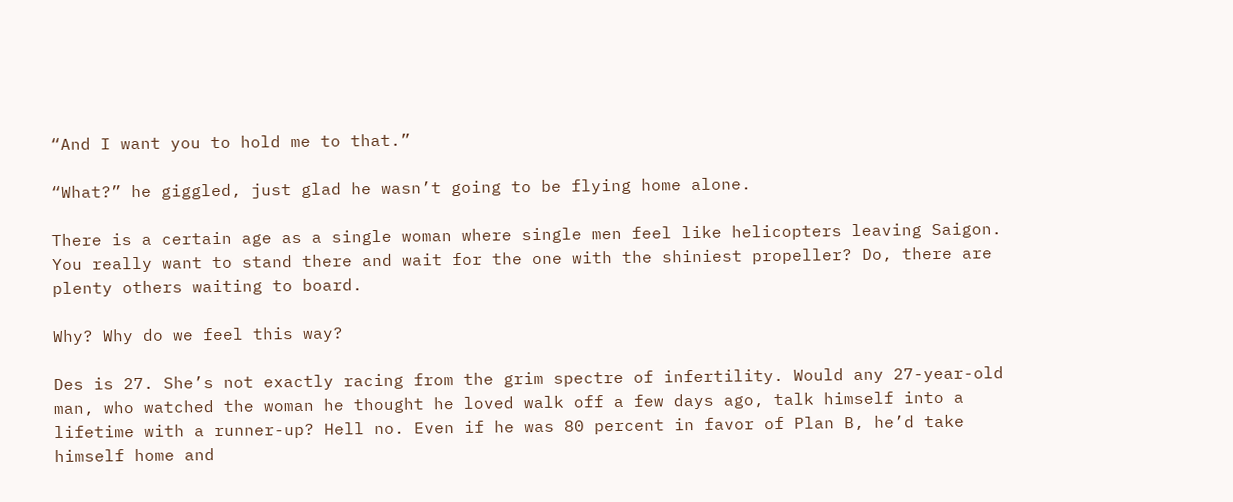“And I want you to hold me to that.”

“What?” he giggled, just glad he wasn’t going to be flying home alone.

There is a certain age as a single woman where single men feel like helicopters leaving Saigon. You really want to stand there and wait for the one with the shiniest propeller? Do, there are plenty others waiting to board.

Why? Why do we feel this way?

Des is 27. She’s not exactly racing from the grim spectre of infertility. Would any 27-year-old man, who watched the woman he thought he loved walk off a few days ago, talk himself into a lifetime with a runner-up? Hell no. Even if he was 80 percent in favor of Plan B, he’d take himself home and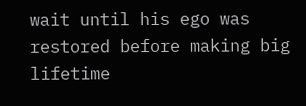wait until his ego was restored before making big lifetime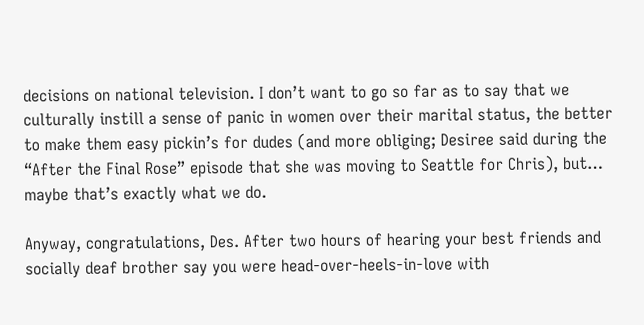decisions on national television. I don’t want to go so far as to say that we culturally instill a sense of panic in women over their marital status, the better to make them easy pickin’s for dudes (and more obliging; Desiree said during the “After the Final Rose” episode that she was moving to Seattle for Chris), but… maybe that’s exactly what we do.

Anyway, congratulations, Des. After two hours of hearing your best friends and socially deaf brother say you were head-over-heels-in-love with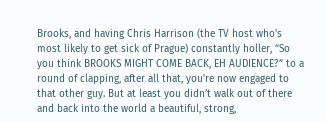Brooks, and having Chris Harrison (the TV host who's most likely to get sick of Prague) constantly holler, “So you think BROOKS MIGHT COME BACK, EH AUDIENCE?” to a round of clapping, after all that, you're now engaged to that other guy. But at least you didn’t walk out of there and back into the world a beautiful, strong,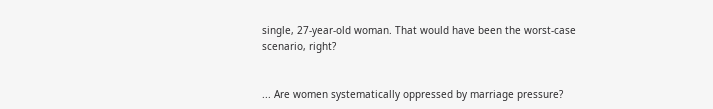single, 27-year-old woman. That would have been the worst-case scenario, right?


... Are women systematically oppressed by marriage pressure?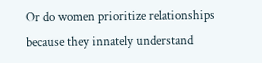Or do women prioritize relationships because they innately understand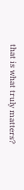that is what truly matters?